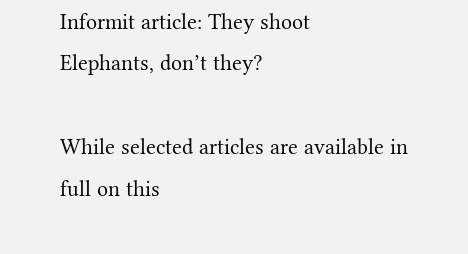Informit article: They shoot Elephants, don’t they?

While selected articles are available in full on this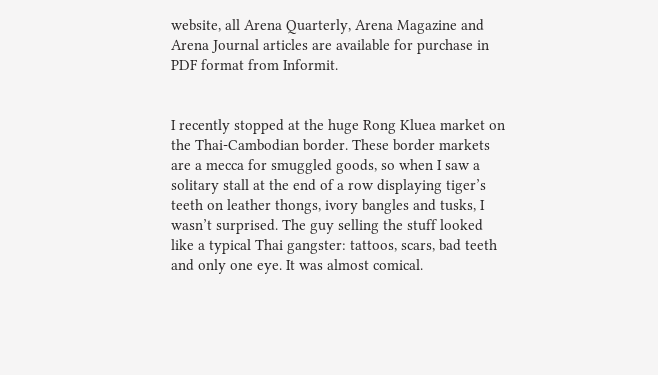website, all Arena Quarterly, Arena Magazine and Arena Journal articles are available for purchase in PDF format from Informit.


I recently stopped at the huge Rong Kluea market on the Thai-Cambodian border. These border markets are a mecca for smuggled goods, so when I saw a solitary stall at the end of a row displaying tiger’s teeth on leather thongs, ivory bangles and tusks, I wasn’t surprised. The guy selling the stuff looked like a typical Thai gangster: tattoos, scars, bad teeth and only one eye. It was almost comical.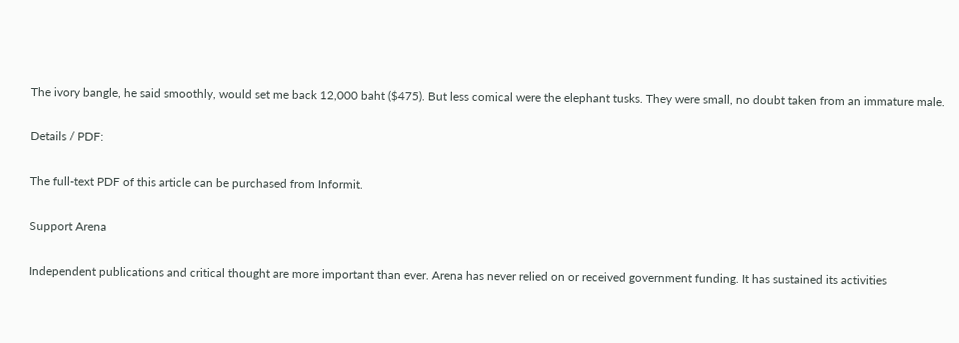The ivory bangle, he said smoothly, would set me back 12,000 baht ($475). But less comical were the elephant tusks. They were small, no doubt taken from an immature male.

Details / PDF:

The full-text PDF of this article can be purchased from Informit.

Support Arena

Independent publications and critical thought are more important than ever. Arena has never relied on or received government funding. It has sustained its activities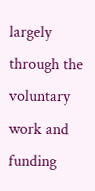largely through the voluntary work and funding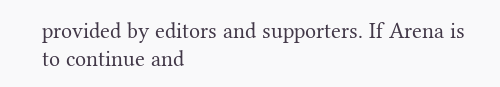provided by editors and supporters. If Arena is to continue and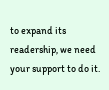to expand its readership, we need your support to do it.